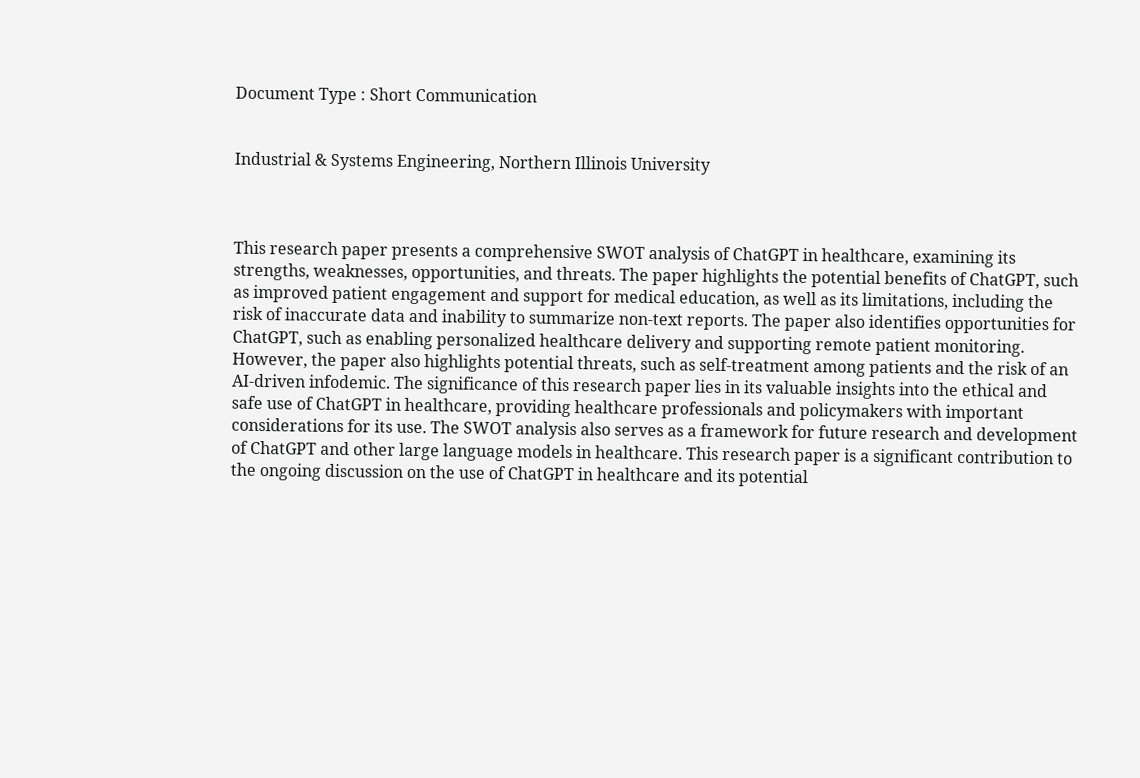Document Type : Short Communication


Industrial & Systems Engineering, Northern Illinois University



This research paper presents a comprehensive SWOT analysis of ChatGPT in healthcare, examining its strengths, weaknesses, opportunities, and threats. The paper highlights the potential benefits of ChatGPT, such as improved patient engagement and support for medical education, as well as its limitations, including the risk of inaccurate data and inability to summarize non-text reports. The paper also identifies opportunities for ChatGPT, such as enabling personalized healthcare delivery and supporting remote patient monitoring. However, the paper also highlights potential threats, such as self-treatment among patients and the risk of an AI-driven infodemic. The significance of this research paper lies in its valuable insights into the ethical and safe use of ChatGPT in healthcare, providing healthcare professionals and policymakers with important considerations for its use. The SWOT analysis also serves as a framework for future research and development of ChatGPT and other large language models in healthcare. This research paper is a significant contribution to the ongoing discussion on the use of ChatGPT in healthcare and its potential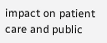impact on patient care and public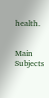health.


Main Subjects